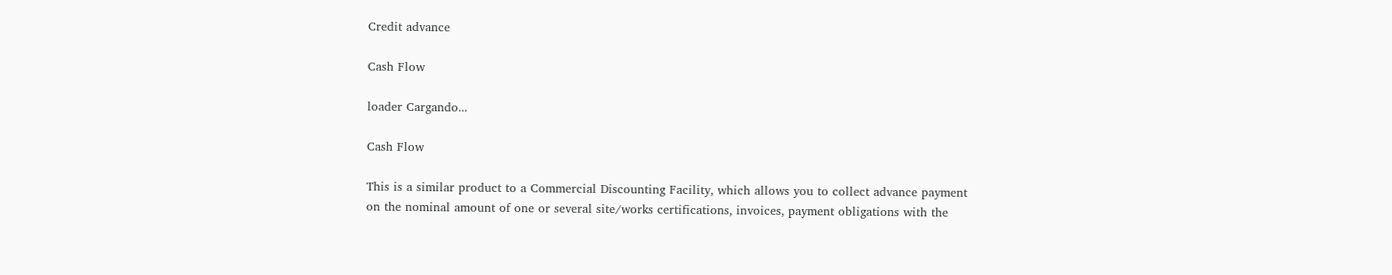Credit advance

Cash Flow

loader Cargando...

Cash Flow

This is a similar product to a Commercial Discounting Facility, which allows you to collect advance payment on the nominal amount of one or several site/works certifications, invoices, payment obligations with the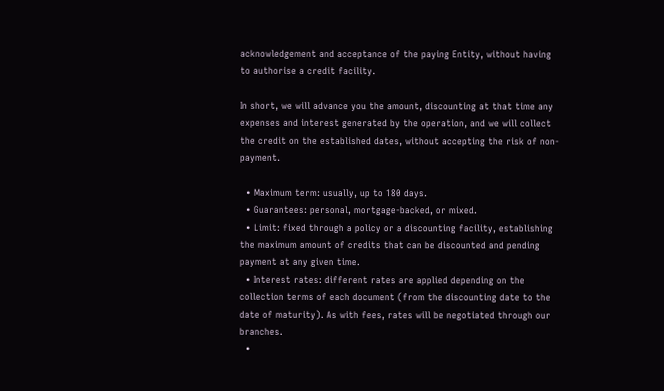acknowledgement and acceptance of the paying Entity, without having to authorise a credit facility.

In short, we will advance you the amount, discounting at that time any expenses and interest generated by the operation, and we will collect the credit on the established dates, without accepting the risk of non-payment.

  • Maximum term: usually, up to 180 days.
  • Guarantees: personal, mortgage-backed, or mixed.
  • Limit: fixed through a policy or a discounting facility, establishing the maximum amount of credits that can be discounted and pending payment at any given time.
  • Interest rates: different rates are applied depending on the collection terms of each document (from the discounting date to the date of maturity). As with fees, rates will be negotiated through our branches.
  •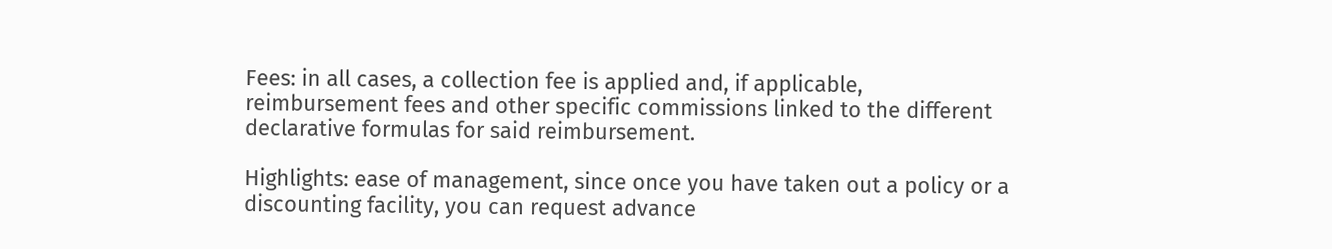Fees: in all cases, a collection fee is applied and, if applicable, reimbursement fees and other specific commissions linked to the different declarative formulas for said reimbursement.

Highlights: ease of management, since once you have taken out a policy or a discounting facility, you can request advance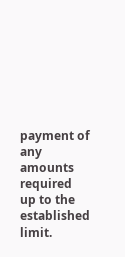payment of any amounts required up to the established limit.